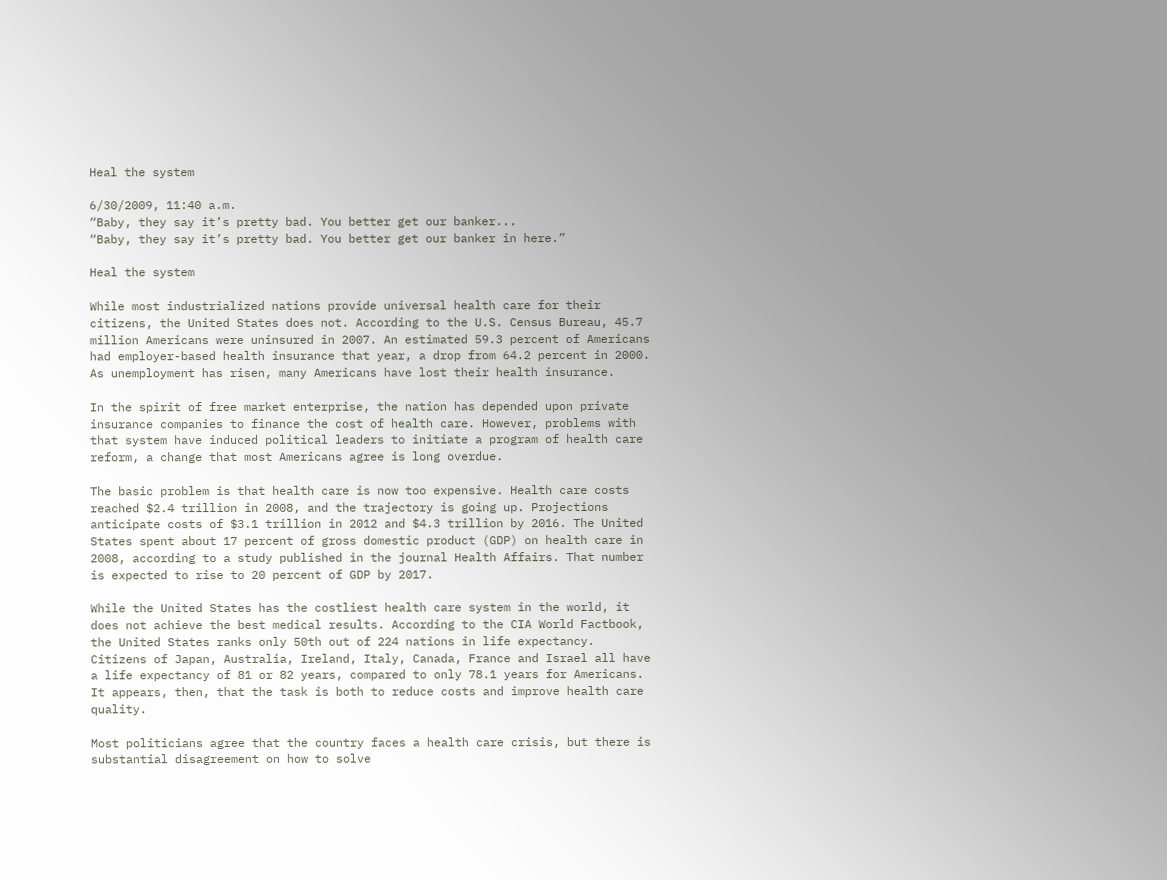Heal the system

6/30/2009, 11:40 a.m.
“Baby, they say it’s pretty bad. You better get our banker...
“Baby, they say it’s pretty bad. You better get our banker in here.”

Heal the system

While most industrialized nations provide universal health care for their citizens, the United States does not. According to the U.S. Census Bureau, 45.7 million Americans were uninsured in 2007. An estimated 59.3 percent of Americans had employer-based health insurance that year, a drop from 64.2 percent in 2000. As unemployment has risen, many Americans have lost their health insurance.

In the spirit of free market enterprise, the nation has depended upon private insurance companies to finance the cost of health care. However, problems with that system have induced political leaders to initiate a program of health care reform, a change that most Americans agree is long overdue.

The basic problem is that health care is now too expensive. Health care costs reached $2.4 trillion in 2008, and the trajectory is going up. Projections anticipate costs of $3.1 trillion in 2012 and $4.3 trillion by 2016. The United States spent about 17 percent of gross domestic product (GDP) on health care in 2008, according to a study published in the journal Health Affairs. That number is expected to rise to 20 percent of GDP by 2017.

While the United States has the costliest health care system in the world, it does not achieve the best medical results. According to the CIA World Factbook, the United States ranks only 50th out of 224 nations in life expectancy. Citizens of Japan, Australia, Ireland, Italy, Canada, France and Israel all have a life expectancy of 81 or 82 years, compared to only 78.1 years for Americans. It appears, then, that the task is both to reduce costs and improve health care quality.

Most politicians agree that the country faces a health care crisis, but there is substantial disagreement on how to solve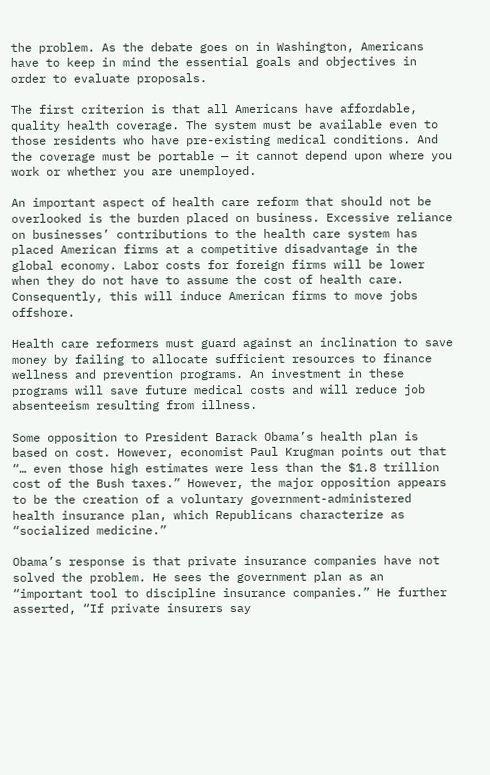the problem. As the debate goes on in Washington, Americans have to keep in mind the essential goals and objectives in order to evaluate proposals.

The first criterion is that all Americans have affordable, quality health coverage. The system must be available even to those residents who have pre-existing medical conditions. And the coverage must be portable — it cannot depend upon where you work or whether you are unemployed.

An important aspect of health care reform that should not be overlooked is the burden placed on business. Excessive reliance on businesses’ contributions to the health care system has placed American firms at a competitive disadvantage in the global economy. Labor costs for foreign firms will be lower when they do not have to assume the cost of health care. Consequently, this will induce American firms to move jobs offshore.

Health care reformers must guard against an inclination to save money by failing to allocate sufficient resources to finance wellness and prevention programs. An investment in these programs will save future medical costs and will reduce job absenteeism resulting from illness.

Some opposition to President Barack Obama’s health plan is based on cost. However, economist Paul Krugman points out that “… even those high estimates were less than the $1.8 trillion cost of the Bush taxes.” However, the major opposition appears to be the creation of a voluntary government-administered health insurance plan, which Republicans characterize as “socialized medicine.”

Obama’s response is that private insurance companies have not solved the problem. He sees the government plan as an “important tool to discipline insurance companies.” He further asserted, “If private insurers say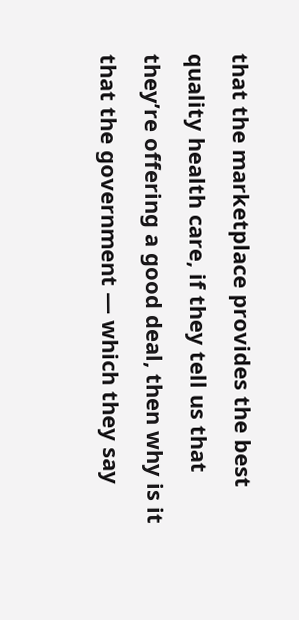that the marketplace provides the best quality health care, if they tell us that they’re offering a good deal, then why is it that the government — which they say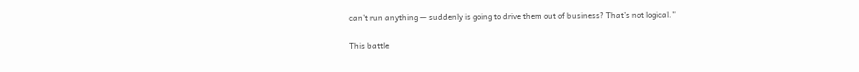can’t run anything — suddenly is going to drive them out of business? That’s not logical.”

This battle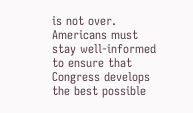is not over. Americans must stay well-informed to ensure that Congress develops the best possible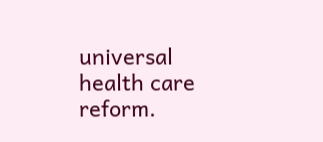universal health care reform.